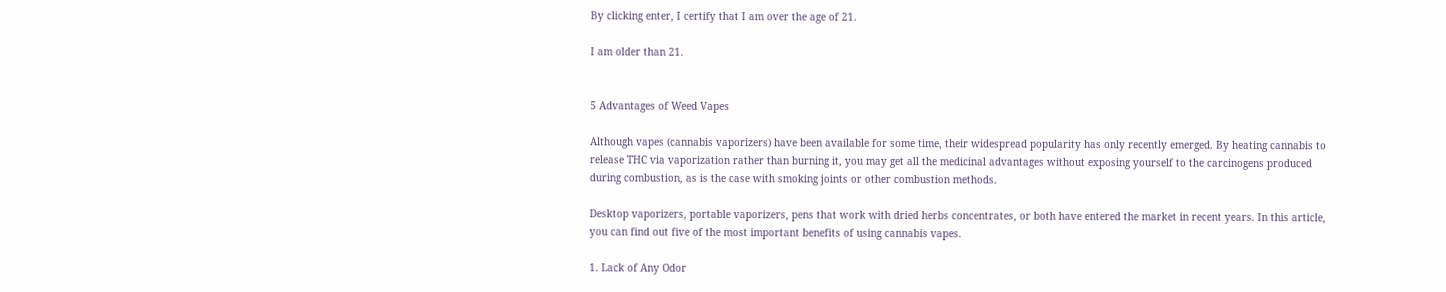By clicking enter, I certify that I am over the age of 21.

I am older than 21.


5 Advantages of Weed Vapes

Although vapes (cannabis vaporizers) have been available for some time, their widespread popularity has only recently emerged. By heating cannabis to release THC via vaporization rather than burning it, you may get all the medicinal advantages without exposing yourself to the carcinogens produced during combustion, as is the case with smoking joints or other combustion methods.

Desktop vaporizers, portable vaporizers, pens that work with dried herbs concentrates, or both have entered the market in recent years. In this article, you can find out five of the most important benefits of using cannabis vapes.

1. Lack of Any Odor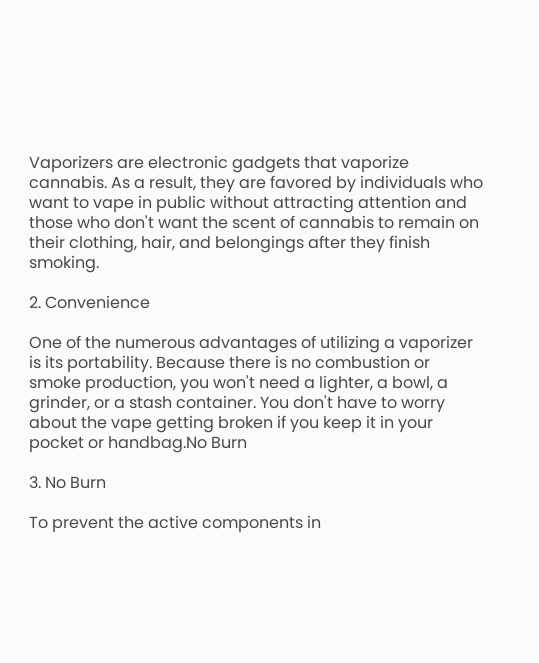Vaporizers are electronic gadgets that vaporize cannabis. As a result, they are favored by individuals who want to vape in public without attracting attention and those who don't want the scent of cannabis to remain on their clothing, hair, and belongings after they finish smoking.

2. Convenience

One of the numerous advantages of utilizing a vaporizer is its portability. Because there is no combustion or smoke production, you won't need a lighter, a bowl, a grinder, or a stash container. You don't have to worry about the vape getting broken if you keep it in your pocket or handbag.No Burn

3. No Burn

To prevent the active components in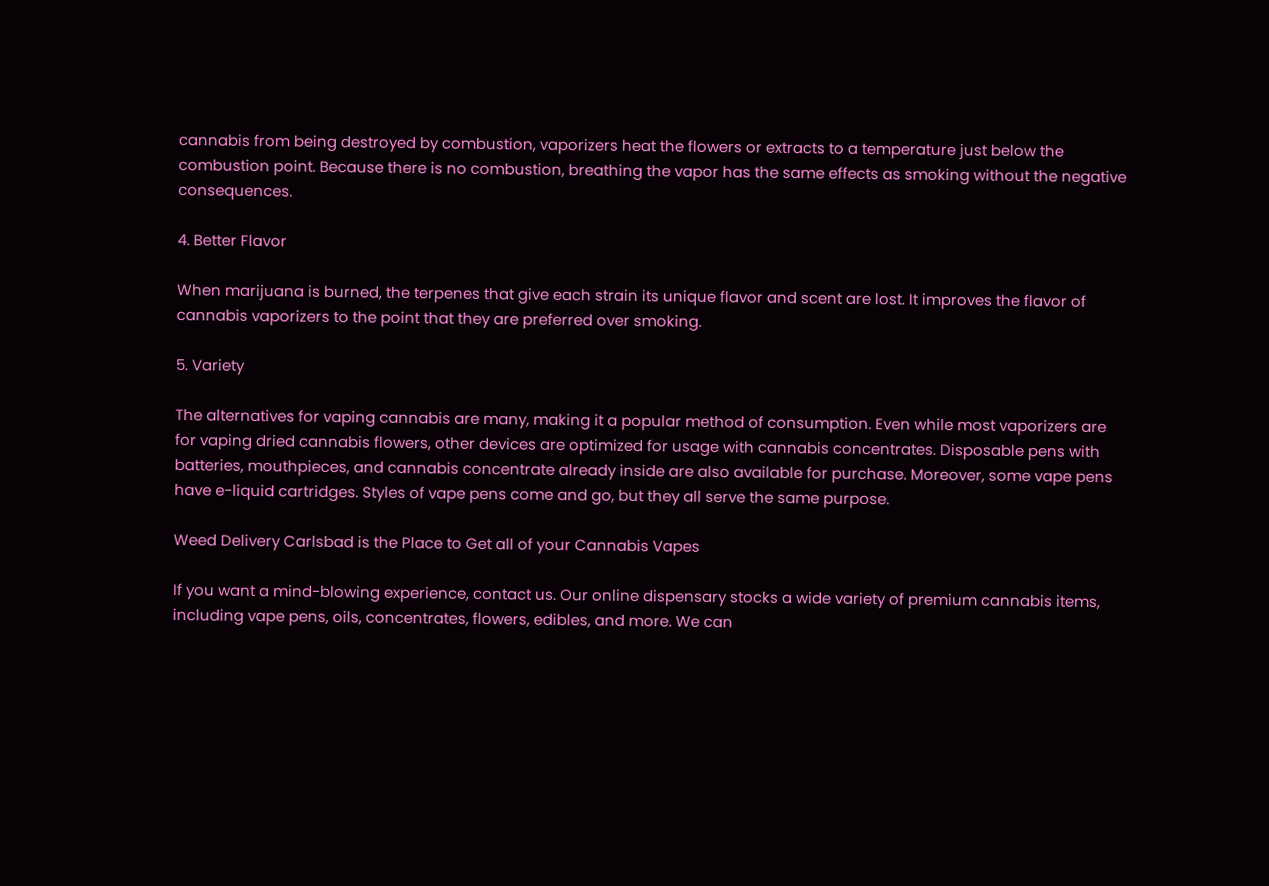cannabis from being destroyed by combustion, vaporizers heat the flowers or extracts to a temperature just below the combustion point. Because there is no combustion, breathing the vapor has the same effects as smoking without the negative consequences.

4. Better Flavor

When marijuana is burned, the terpenes that give each strain its unique flavor and scent are lost. It improves the flavor of cannabis vaporizers to the point that they are preferred over smoking.

5. Variety

The alternatives for vaping cannabis are many, making it a popular method of consumption. Even while most vaporizers are for vaping dried cannabis flowers, other devices are optimized for usage with cannabis concentrates. Disposable pens with batteries, mouthpieces, and cannabis concentrate already inside are also available for purchase. Moreover, some vape pens have e-liquid cartridges. Styles of vape pens come and go, but they all serve the same purpose.

Weed Delivery Carlsbad is the Place to Get all of your Cannabis Vapes

If you want a mind-blowing experience, contact us. Our online dispensary stocks a wide variety of premium cannabis items, including vape pens, oils, concentrates, flowers, edibles, and more. We can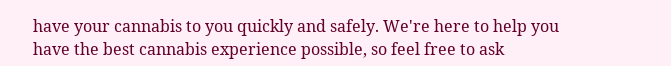have your cannabis to you quickly and safely. We're here to help you have the best cannabis experience possible, so feel free to ask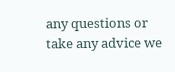any questions or take any advice we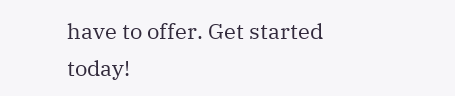have to offer. Get started today!